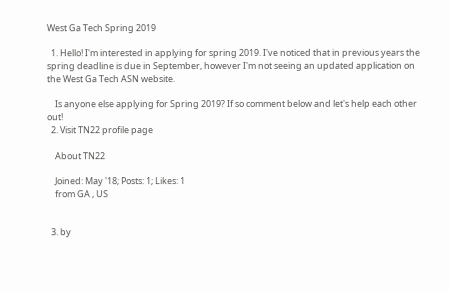West Ga Tech Spring 2019

  1. Hello! I'm interested in applying for spring 2019. I've noticed that in previous years the spring deadline is due in September, however I'm not seeing an updated application on the West Ga Tech ASN website.

    Is anyone else applying for Spring 2019? If so comment below and let's help each other out!
  2. Visit TN22 profile page

    About TN22

    Joined: May '18; Posts: 1; Likes: 1
    from GA , US


  3. by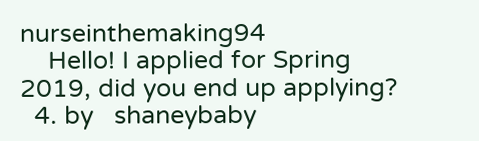nurseinthemaking94
    Hello! I applied for Spring 2019, did you end up applying?
  4. by   shaneybaby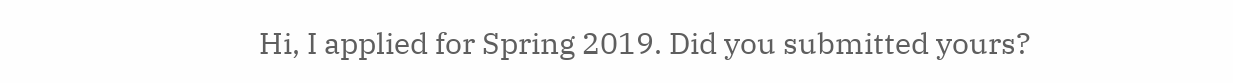Hi, I applied for Spring 2019. Did you submitted yours?